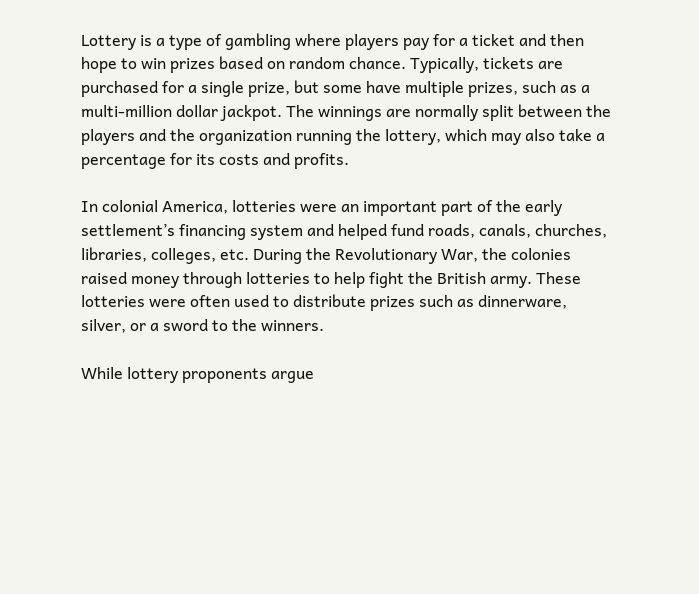Lottery is a type of gambling where players pay for a ticket and then hope to win prizes based on random chance. Typically, tickets are purchased for a single prize, but some have multiple prizes, such as a multi-million dollar jackpot. The winnings are normally split between the players and the organization running the lottery, which may also take a percentage for its costs and profits.

In colonial America, lotteries were an important part of the early settlement’s financing system and helped fund roads, canals, churches, libraries, colleges, etc. During the Revolutionary War, the colonies raised money through lotteries to help fight the British army. These lotteries were often used to distribute prizes such as dinnerware, silver, or a sword to the winners.

While lottery proponents argue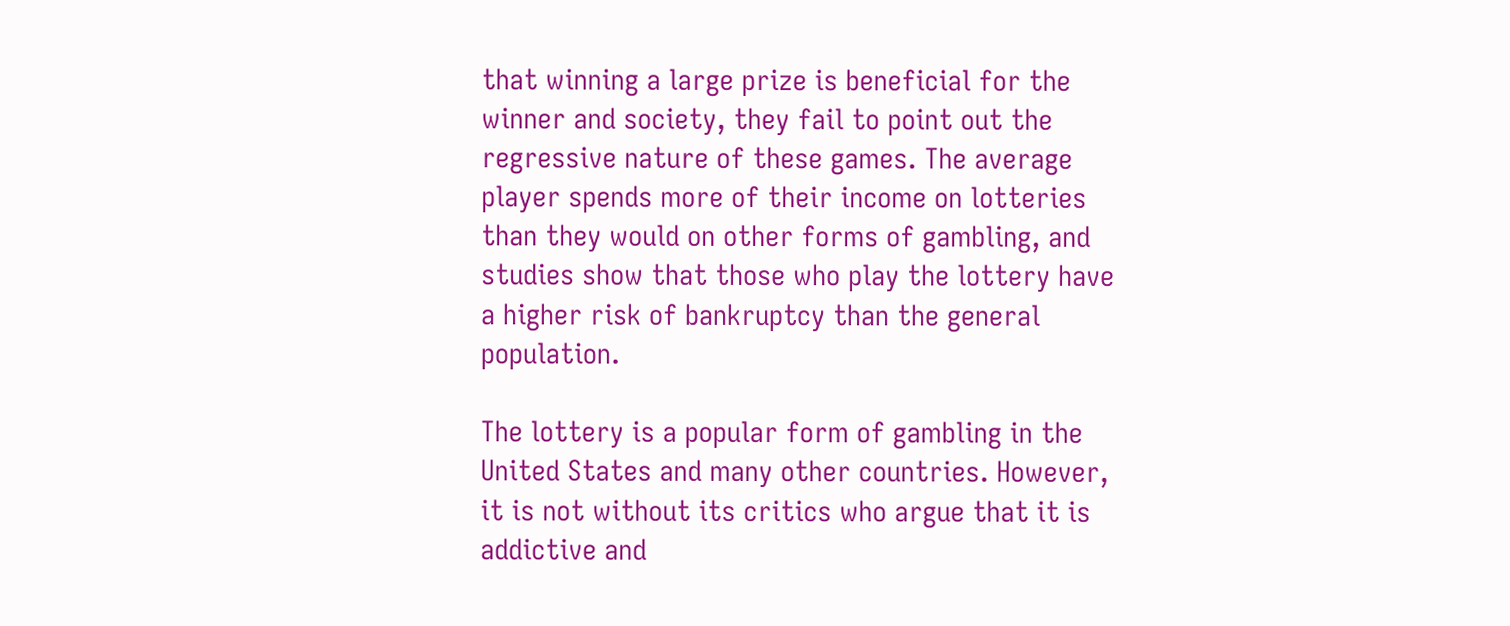that winning a large prize is beneficial for the winner and society, they fail to point out the regressive nature of these games. The average player spends more of their income on lotteries than they would on other forms of gambling, and studies show that those who play the lottery have a higher risk of bankruptcy than the general population.

The lottery is a popular form of gambling in the United States and many other countries. However, it is not without its critics who argue that it is addictive and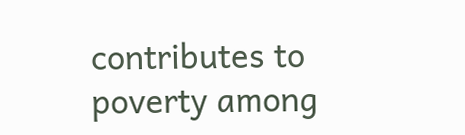contributes to poverty among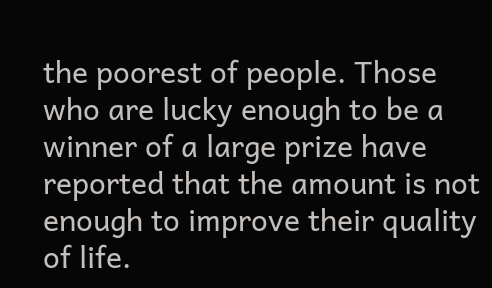the poorest of people. Those who are lucky enough to be a winner of a large prize have reported that the amount is not enough to improve their quality of life.